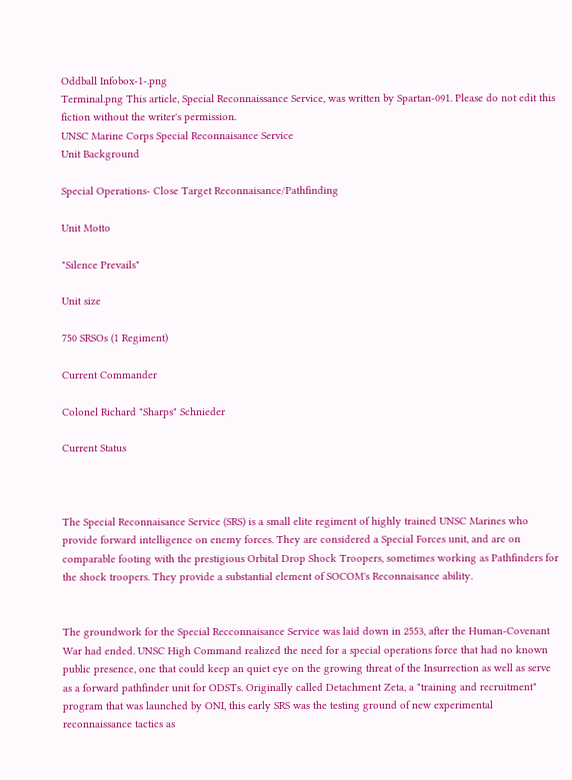Oddball Infobox-1-.png
Terminal.png This article, Special Reconnaissance Service, was written by Spartan-091. Please do not edit this fiction without the writer's permission.
UNSC Marine Corps Special Reconnaisance Service
Unit Background

Special Operations- Close Target Reconnaisance/Pathfinding

Unit Motto

"Silence Prevails"

Unit size

750 SRSOs (1 Regiment)

Current Commander

Colonel Richard "Sharps" Schnieder

Current Status



The Special Reconnaisance Service (SRS) is a small elite regiment of highly trained UNSC Marines who provide forward intelligence on enemy forces. They are considered a Special Forces unit, and are on comparable footing with the prestigious Orbital Drop Shock Troopers, sometimes working as Pathfinders for the shock troopers. They provide a substantial element of SOCOM's Reconnaisance ability.


The groundwork for the Special Recconnaisance Service was laid down in 2553, after the Human-Covenant War had ended. UNSC High Command realized the need for a special operations force that had no known public presence, one that could keep an quiet eye on the growing threat of the Insurrection as well as serve as a forward pathfinder unit for ODSTs. Originally called Detachment Zeta, a "training and recruitment" program that was launched by ONI, this early SRS was the testing ground of new experimental reconnaissance tactics as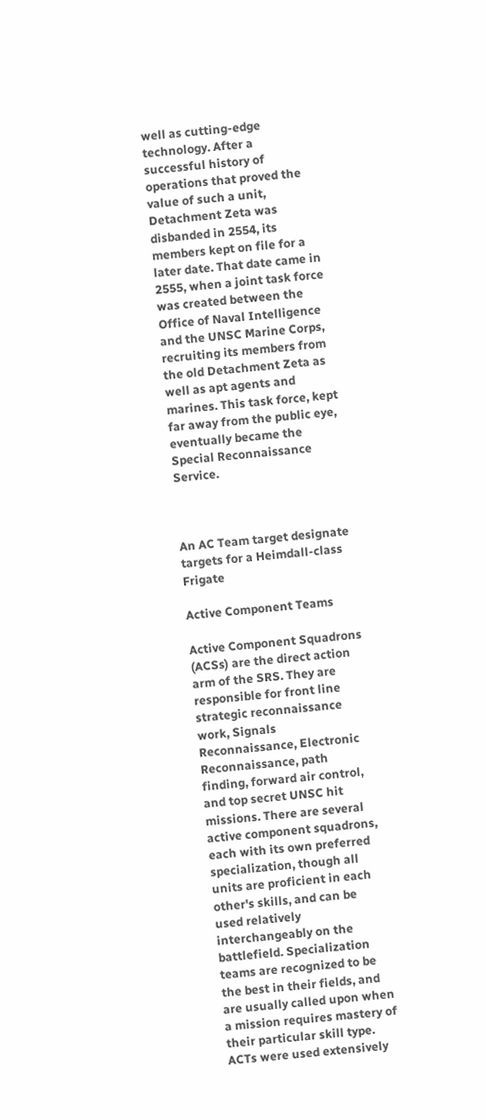well as cutting-edge technology. After a successful history of operations that proved the value of such a unit, Detachment Zeta was disbanded in 2554, its members kept on file for a later date. That date came in 2555, when a joint task force was created between the Office of Naval Intelligence and the UNSC Marine Corps, recruiting its members from the old Detachment Zeta as well as apt agents and marines. This task force, kept far away from the public eye, eventually became the Special Reconnaissance Service.



An AC Team target designate targets for a Heimdall-class Frigate

Active Component Teams

Active Component Squadrons (ACSs) are the direct action arm of the SRS. They are responsible for front line strategic reconnaissance work, Signals Reconnaissance, Electronic Reconnaissance, path finding, forward air control, and top secret UNSC hit missions. There are several active component squadrons, each with its own preferred specialization, though all units are proficient in each other's skills, and can be used relatively interchangeably on the battlefield. Specialization teams are recognized to be the best in their fields, and are usually called upon when a mission requires mastery of their particular skill type. ACTs were used extensively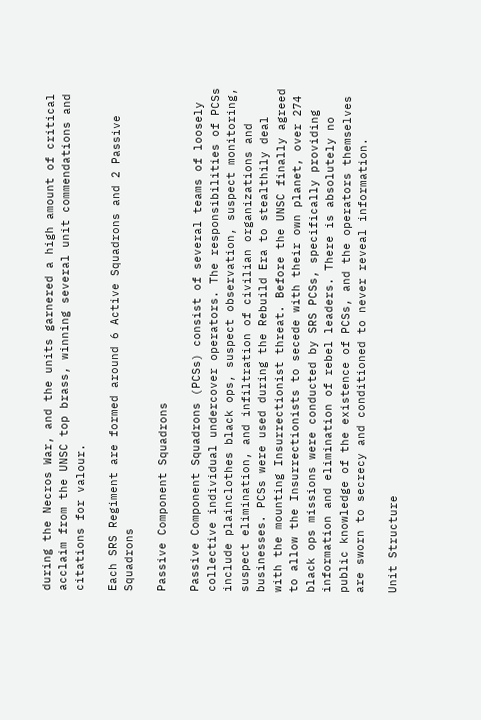during the Necros War, and the units garnered a high amount of critical acclaim from the UNSC top brass, winning several unit commendations and citations for valour.

Each SRS Regiment are formed around 6 Active Squadrons and 2 Passive Squadrons

Passive Component Squadrons

Passive Component Squadrons (PCSs) consist of several teams of loosely collective individual undercover operators. The responsibilities of PCSs include plainclothes black ops, suspect observation, suspect monitoring, suspect elimination, and infiltration of civilian organizations and businesses. PCSs were used during the Rebuild Era to stealthily deal with the mounting Insurrectionist threat. Before the UNSC finally agreed to allow the Insurrectionists to secede with their own planet, over 274 black ops missions were conducted by SRS PCSs, specifically providing information and elimination of rebel leaders. There is absolutely no public knowledge of the existence of PCSs, and the operators themselves are sworn to secrecy and conditioned to never reveal information.

Unit Structure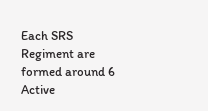Each SRS Regiment are formed around 6 Active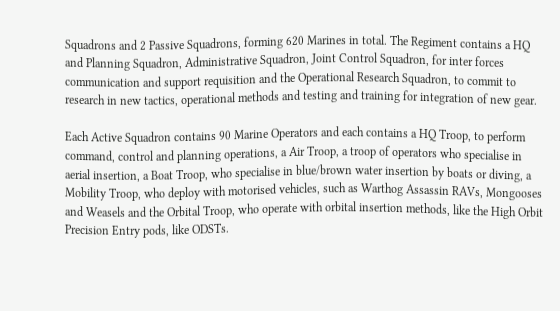Squadrons and 2 Passive Squadrons, forming 620 Marines in total. The Regiment contains a HQ and Planning Squadron, Administrative Squadron, Joint Control Squadron, for inter forces communication and support requisition and the Operational Research Squadron, to commit to research in new tactics, operational methods and testing and training for integration of new gear.

Each Active Squadron contains 90 Marine Operators and each contains a HQ Troop, to perform command, control and planning operations, a Air Troop, a troop of operators who specialise in aerial insertion, a Boat Troop, who specialise in blue/brown water insertion by boats or diving, a Mobility Troop, who deploy with motorised vehicles, such as Warthog Assassin RAVs, Mongooses and Weasels and the Orbital Troop, who operate with orbital insertion methods, like the High Orbit Precision Entry pods, like ODSTs.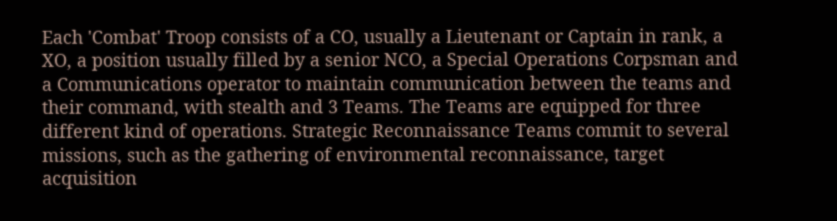Each 'Combat' Troop consists of a CO, usually a Lieutenant or Captain in rank, a XO, a position usually filled by a senior NCO, a Special Operations Corpsman and a Communications operator to maintain communication between the teams and their command, with stealth and 3 Teams. The Teams are equipped for three different kind of operations. Strategic Reconnaissance Teams commit to several missions, such as the gathering of environmental reconnaissance, target acquisition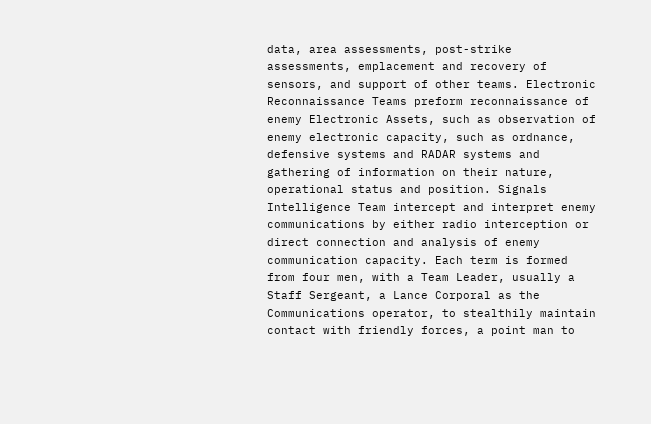data, area assessments, post-strike assessments, emplacement and recovery of sensors, and support of other teams. Electronic Reconnaissance Teams preform reconnaissance of enemy Electronic Assets, such as observation of enemy electronic capacity, such as ordnance, defensive systems and RADAR systems and gathering of information on their nature, operational status and position. Signals Intelligence Team intercept and interpret enemy communications by either radio interception or direct connection and analysis of enemy communication capacity. Each term is formed from four men, with a Team Leader, usually a Staff Sergeant, a Lance Corporal as the Communications operator, to stealthily maintain contact with friendly forces, a point man to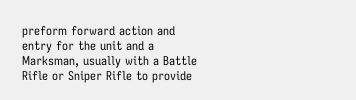preform forward action and entry for the unit and a Marksman, usually with a Battle Rifle or Sniper Rifle to provide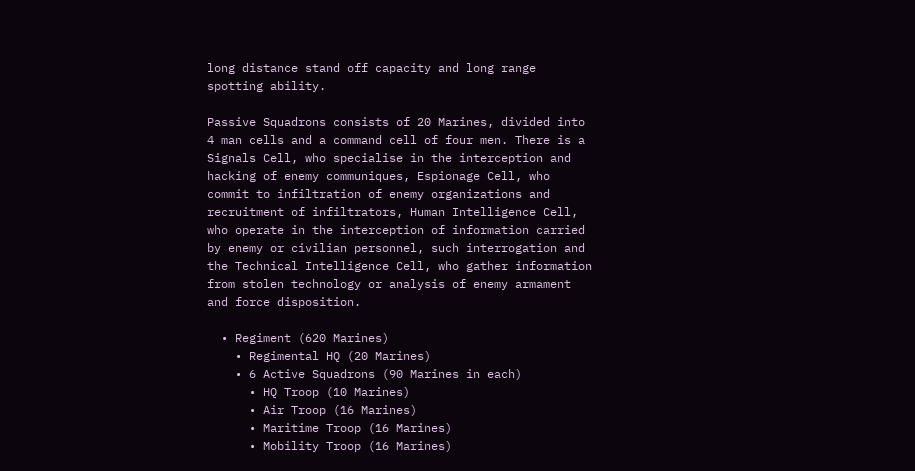long distance stand off capacity and long range spotting ability.

Passive Squadrons consists of 20 Marines, divided into 4 man cells and a command cell of four men. There is a Signals Cell, who specialise in the interception and hacking of enemy communiques, Espionage Cell, who commit to infiltration of enemy organizations and recruitment of infiltrators, Human Intelligence Cell, who operate in the interception of information carried by enemy or civilian personnel, such interrogation and the Technical Intelligence Cell, who gather information from stolen technology or analysis of enemy armament and force disposition.

  • Regiment (620 Marines)
    • Regimental HQ (20 Marines)
    • 6 Active Squadrons (90 Marines in each)
      • HQ Troop (10 Marines)
      • Air Troop (16 Marines)
      • Maritime Troop (16 Marines)
      • Mobility Troop (16 Marines)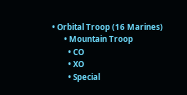• Orbital Troop (16 Marines)
      • Mountain Troop
        • CO
        • XO
        • Special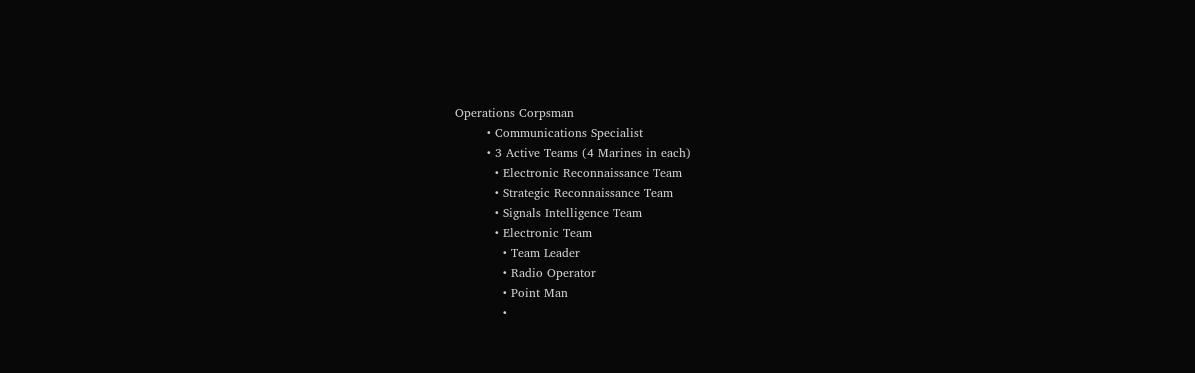Operations Corpsman
        • Communications Specialist
        • 3 Active Teams (4 Marines in each)
          • Electronic Reconnaissance Team
          • Strategic Reconnaissance Team
          • Signals Intelligence Team
          • Electronic Team
            • Team Leader
            • Radio Operator
            • Point Man
            •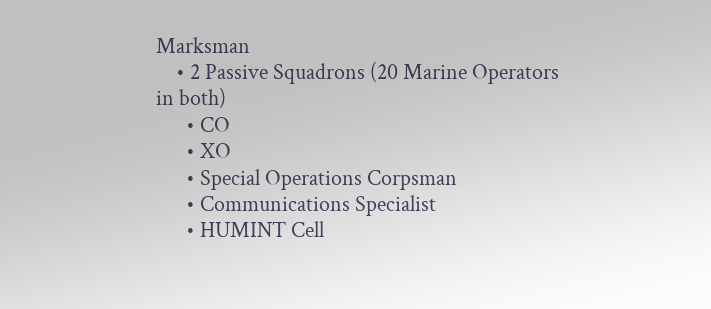Marksman
    • 2 Passive Squadrons (20 Marine Operators in both)
      • CO
      • XO
      • Special Operations Corpsman
      • Communications Specialist
      • HUMINT Cell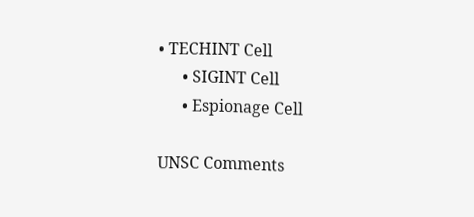• TECHINT Cell
      • SIGINT Cell
      • Espionage Cell

UNSC Comments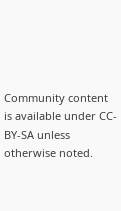Community content is available under CC-BY-SA unless otherwise noted.